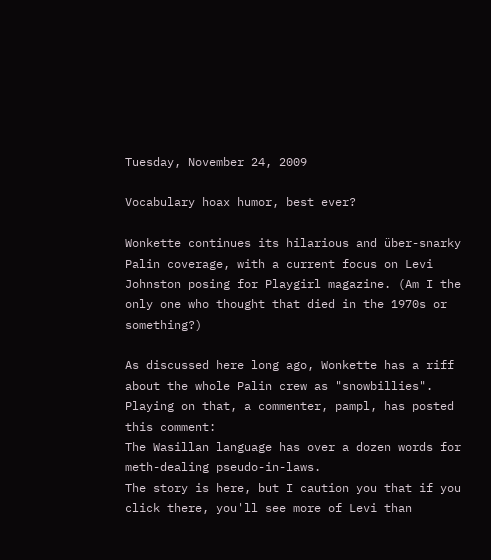Tuesday, November 24, 2009

Vocabulary hoax humor, best ever?

Wonkette continues its hilarious and über-snarky Palin coverage, with a current focus on Levi Johnston posing for Playgirl magazine. (Am I the only one who thought that died in the 1970s or something?)

As discussed here long ago, Wonkette has a riff about the whole Palin crew as "snowbillies". Playing on that, a commenter, pampl, has posted this comment:
The Wasillan language has over a dozen words for meth-dealing pseudo-in-laws.
The story is here, but I caution you that if you click there, you'll see more of Levi than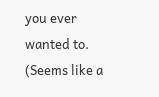you ever wanted to. (Seems like a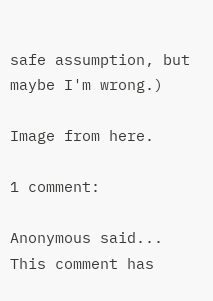safe assumption, but maybe I'm wrong.)

Image from here.

1 comment:

Anonymous said...
This comment has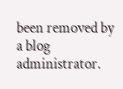been removed by a blog administrator.